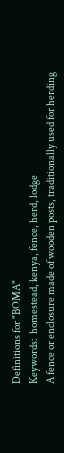Definitions for "BOMA"
Keywords:  homestead, kenya, fence, herd, lodge
A fence or enclosure made of wooden posts, traditionally used for herding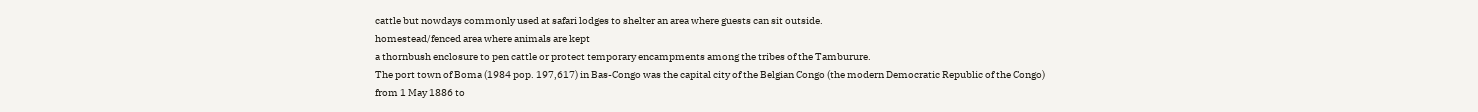cattle but nowdays commonly used at safari lodges to shelter an area where guests can sit outside.
homestead/fenced area where animals are kept
a thornbush enclosure to pen cattle or protect temporary encampments among the tribes of the Tamburure.
The port town of Boma (1984 pop. 197,617) in Bas-Congo was the capital city of the Belgian Congo (the modern Democratic Republic of the Congo) from 1 May 1886 to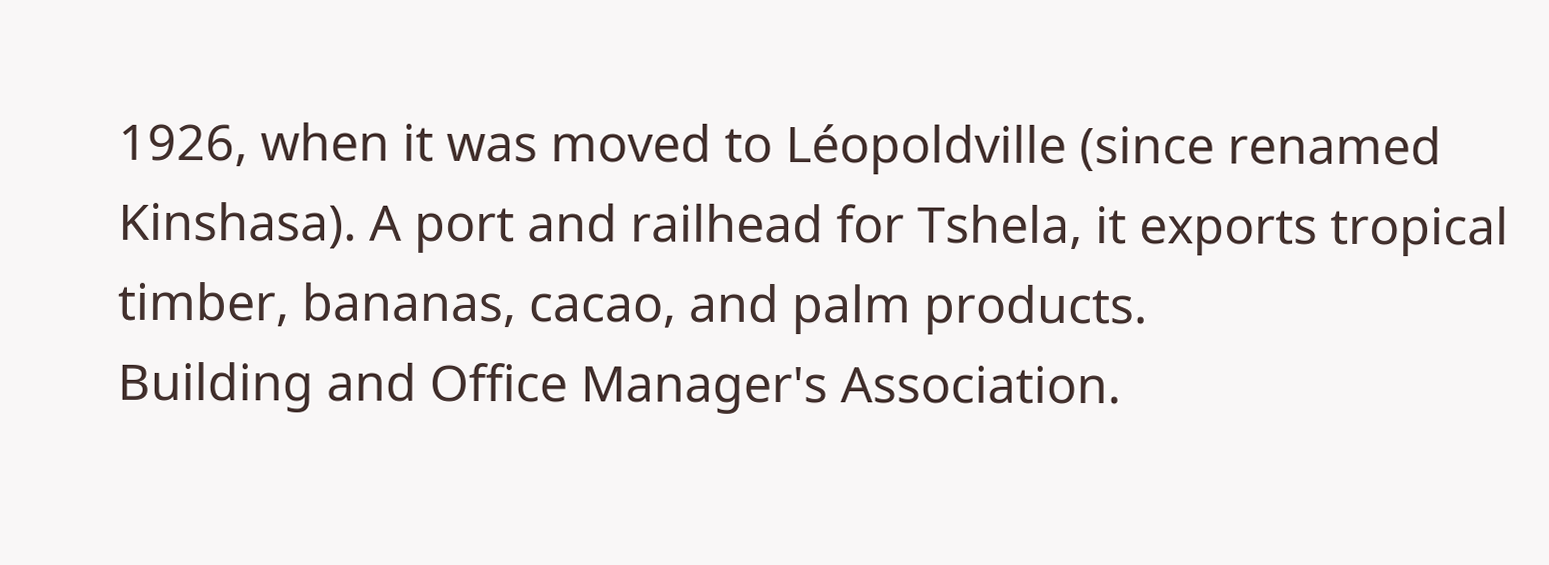1926, when it was moved to Léopoldville (since renamed Kinshasa). A port and railhead for Tshela, it exports tropical timber, bananas, cacao, and palm products.
Building and Office Manager's Association.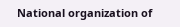National organization of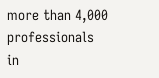more than 4,000 professionals in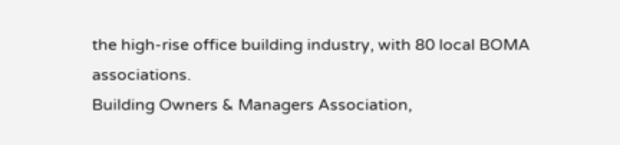the high-rise office building industry, with 80 local BOMA associations.
Building Owners & Managers Association,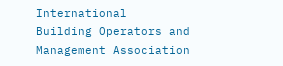International
Building Operators and Management Association